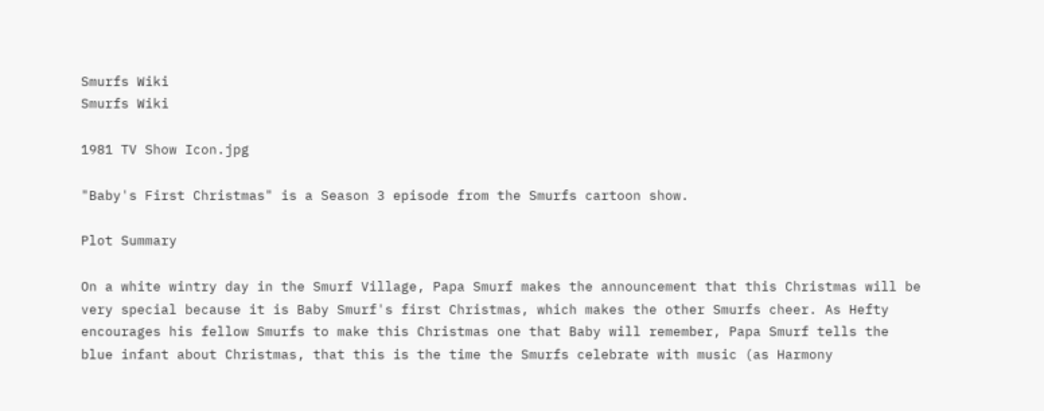Smurfs Wiki
Smurfs Wiki

1981 TV Show Icon.jpg

"Baby's First Christmas" is a Season 3 episode from the Smurfs cartoon show.

Plot Summary

On a white wintry day in the Smurf Village, Papa Smurf makes the announcement that this Christmas will be very special because it is Baby Smurf's first Christmas, which makes the other Smurfs cheer. As Hefty encourages his fellow Smurfs to make this Christmas one that Baby will remember, Papa Smurf tells the blue infant about Christmas, that this is the time the Smurfs celebrate with music (as Harmony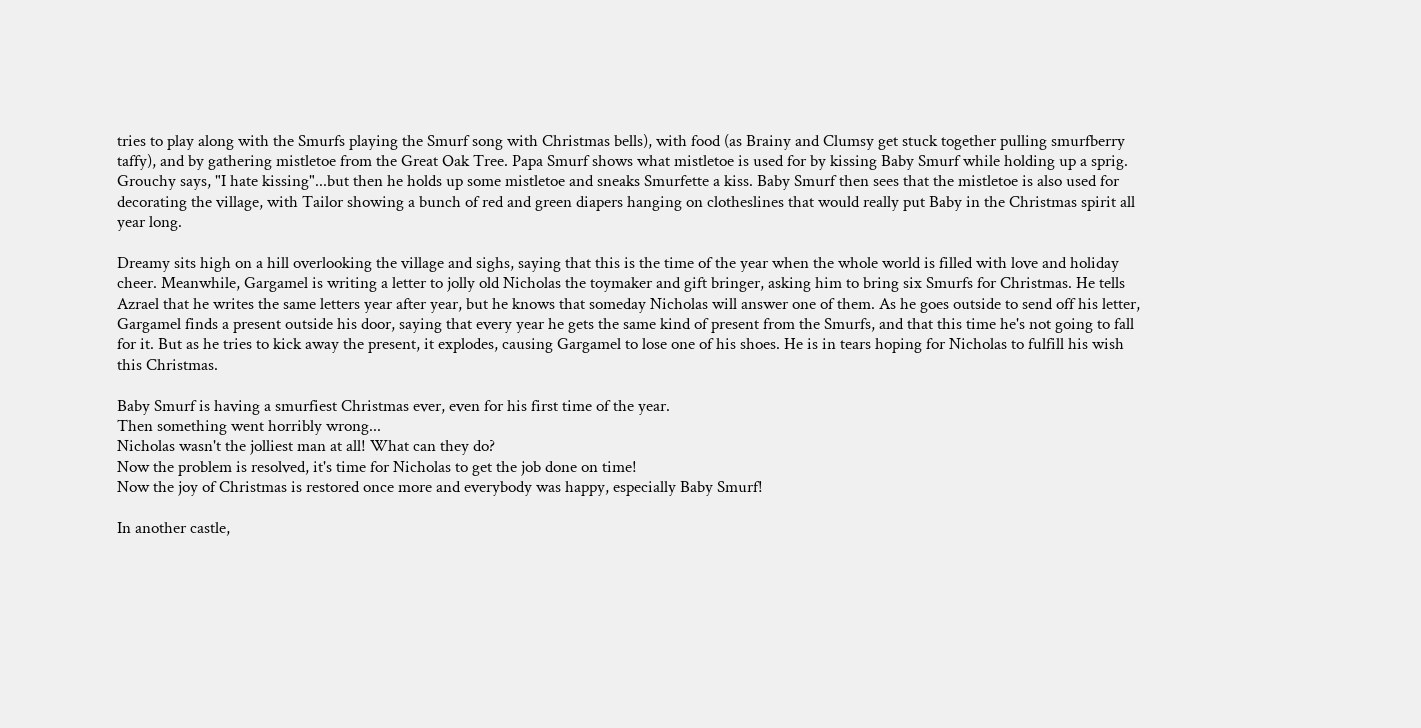tries to play along with the Smurfs playing the Smurf song with Christmas bells), with food (as Brainy and Clumsy get stuck together pulling smurfberry taffy), and by gathering mistletoe from the Great Oak Tree. Papa Smurf shows what mistletoe is used for by kissing Baby Smurf while holding up a sprig. Grouchy says, "I hate kissing"...but then he holds up some mistletoe and sneaks Smurfette a kiss. Baby Smurf then sees that the mistletoe is also used for decorating the village, with Tailor showing a bunch of red and green diapers hanging on clotheslines that would really put Baby in the Christmas spirit all year long.

Dreamy sits high on a hill overlooking the village and sighs, saying that this is the time of the year when the whole world is filled with love and holiday cheer. Meanwhile, Gargamel is writing a letter to jolly old Nicholas the toymaker and gift bringer, asking him to bring six Smurfs for Christmas. He tells Azrael that he writes the same letters year after year, but he knows that someday Nicholas will answer one of them. As he goes outside to send off his letter, Gargamel finds a present outside his door, saying that every year he gets the same kind of present from the Smurfs, and that this time he's not going to fall for it. But as he tries to kick away the present, it explodes, causing Gargamel to lose one of his shoes. He is in tears hoping for Nicholas to fulfill his wish this Christmas.

Baby Smurf is having a smurfiest Christmas ever, even for his first time of the year.
Then something went horribly wrong...
Nicholas wasn't the jolliest man at all! What can they do?
Now the problem is resolved, it's time for Nicholas to get the job done on time!
Now the joy of Christmas is restored once more and everybody was happy, especially Baby Smurf!

In another castle,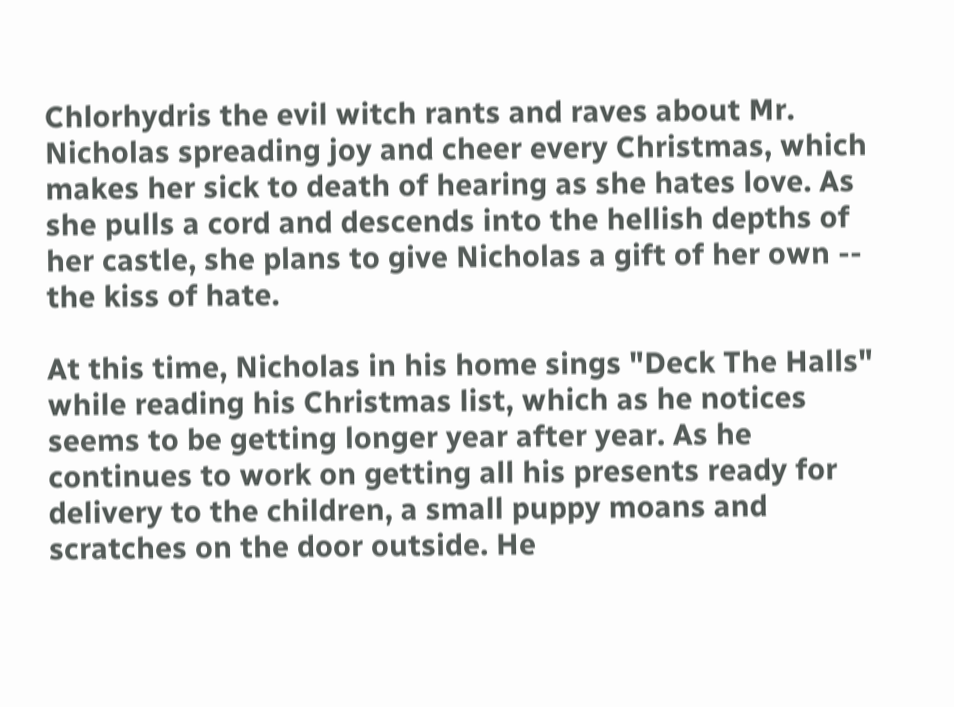Chlorhydris the evil witch rants and raves about Mr. Nicholas spreading joy and cheer every Christmas, which makes her sick to death of hearing as she hates love. As she pulls a cord and descends into the hellish depths of her castle, she plans to give Nicholas a gift of her own -- the kiss of hate.

At this time, Nicholas in his home sings "Deck The Halls" while reading his Christmas list, which as he notices seems to be getting longer year after year. As he continues to work on getting all his presents ready for delivery to the children, a small puppy moans and scratches on the door outside. He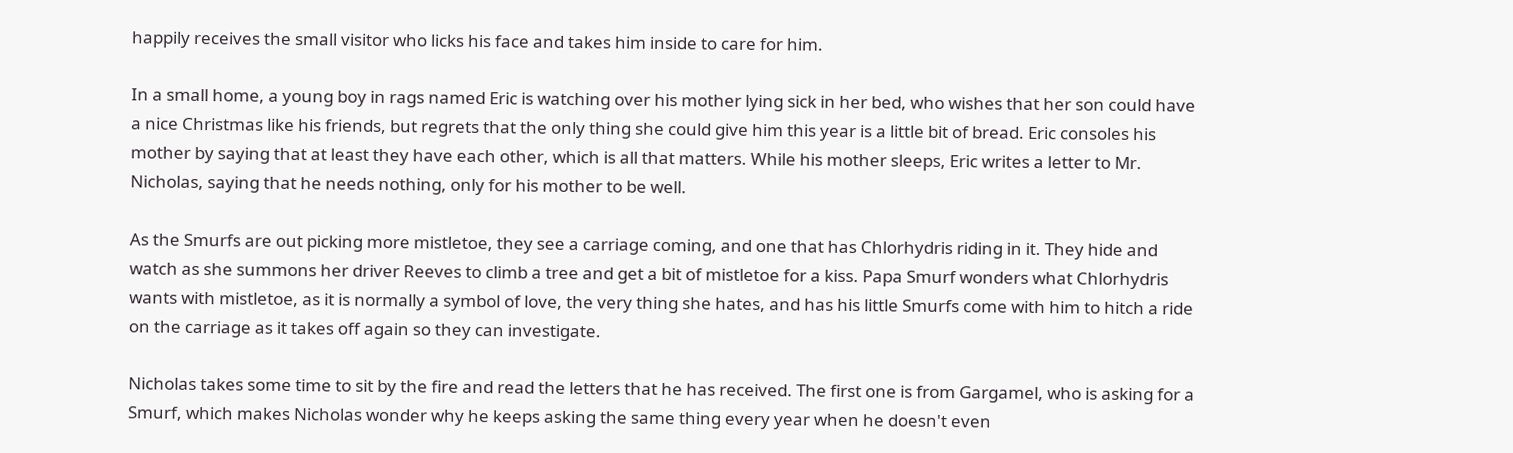happily receives the small visitor who licks his face and takes him inside to care for him.

In a small home, a young boy in rags named Eric is watching over his mother lying sick in her bed, who wishes that her son could have a nice Christmas like his friends, but regrets that the only thing she could give him this year is a little bit of bread. Eric consoles his mother by saying that at least they have each other, which is all that matters. While his mother sleeps, Eric writes a letter to Mr. Nicholas, saying that he needs nothing, only for his mother to be well.

As the Smurfs are out picking more mistletoe, they see a carriage coming, and one that has Chlorhydris riding in it. They hide and watch as she summons her driver Reeves to climb a tree and get a bit of mistletoe for a kiss. Papa Smurf wonders what Chlorhydris wants with mistletoe, as it is normally a symbol of love, the very thing she hates, and has his little Smurfs come with him to hitch a ride on the carriage as it takes off again so they can investigate.

Nicholas takes some time to sit by the fire and read the letters that he has received. The first one is from Gargamel, who is asking for a Smurf, which makes Nicholas wonder why he keeps asking the same thing every year when he doesn't even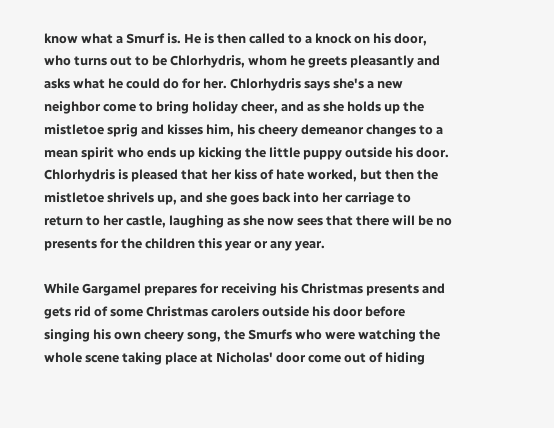know what a Smurf is. He is then called to a knock on his door, who turns out to be Chlorhydris, whom he greets pleasantly and asks what he could do for her. Chlorhydris says she's a new neighbor come to bring holiday cheer, and as she holds up the mistletoe sprig and kisses him, his cheery demeanor changes to a mean spirit who ends up kicking the little puppy outside his door. Chlorhydris is pleased that her kiss of hate worked, but then the mistletoe shrivels up, and she goes back into her carriage to return to her castle, laughing as she now sees that there will be no presents for the children this year or any year.

While Gargamel prepares for receiving his Christmas presents and gets rid of some Christmas carolers outside his door before singing his own cheery song, the Smurfs who were watching the whole scene taking place at Nicholas' door come out of hiding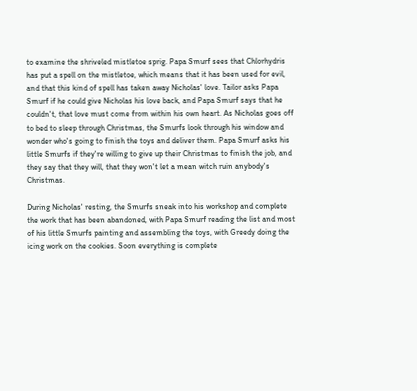to examine the shriveled mistletoe sprig. Papa Smurf sees that Chlorhydris has put a spell on the mistletoe, which means that it has been used for evil, and that this kind of spell has taken away Nicholas' love. Tailor asks Papa Smurf if he could give Nicholas his love back, and Papa Smurf says that he couldn't, that love must come from within his own heart. As Nicholas goes off to bed to sleep through Christmas, the Smurfs look through his window and wonder who's going to finish the toys and deliver them. Papa Smurf asks his little Smurfs if they're willing to give up their Christmas to finish the job, and they say that they will, that they won't let a mean witch ruin anybody's Christmas.

During Nicholas' resting, the Smurfs sneak into his workshop and complete the work that has been abandoned, with Papa Smurf reading the list and most of his little Smurfs painting and assembling the toys, with Greedy doing the icing work on the cookies. Soon everything is complete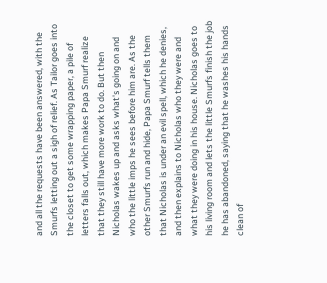and all the requests have been answered, with the Smurfs letting out a sigh of relief. As Tailor goes into the closet to get some wrapping paper, a pile of letters falls out, which makes Papa Smurf realize that they still have more work to do. But then Nicholas wakes up and asks what's going on and who the little imps he sees before him are. As the other Smurfs run and hide, Papa Smurf tells them that Nicholas is under an evil spell, which he denies, and then explains to Nicholas who they were and what they were doing in his house. Nicholas goes to his living room and lets the little Smurfs finish the job he has abandoned, saying that he washes his hands clean of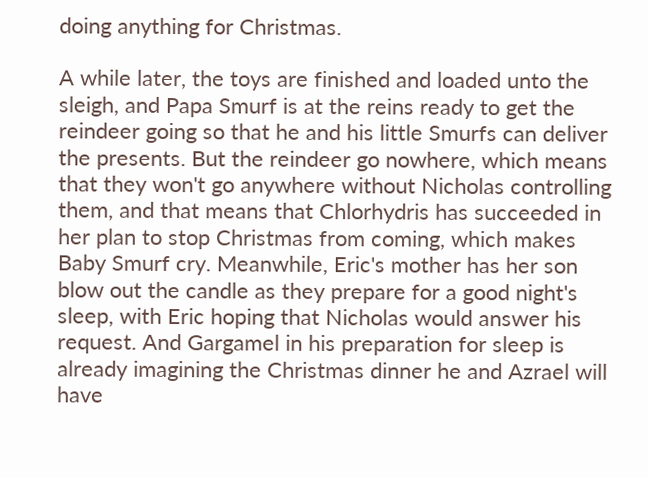doing anything for Christmas.

A while later, the toys are finished and loaded unto the sleigh, and Papa Smurf is at the reins ready to get the reindeer going so that he and his little Smurfs can deliver the presents. But the reindeer go nowhere, which means that they won't go anywhere without Nicholas controlling them, and that means that Chlorhydris has succeeded in her plan to stop Christmas from coming, which makes Baby Smurf cry. Meanwhile, Eric's mother has her son blow out the candle as they prepare for a good night's sleep, with Eric hoping that Nicholas would answer his request. And Gargamel in his preparation for sleep is already imagining the Christmas dinner he and Azrael will have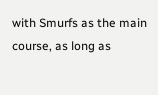with Smurfs as the main course, as long as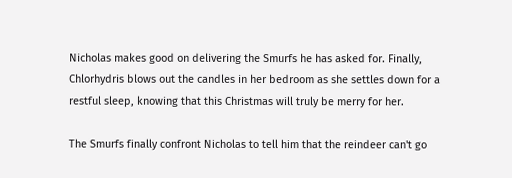Nicholas makes good on delivering the Smurfs he has asked for. Finally, Chlorhydris blows out the candles in her bedroom as she settles down for a restful sleep, knowing that this Christmas will truly be merry for her.

The Smurfs finally confront Nicholas to tell him that the reindeer can't go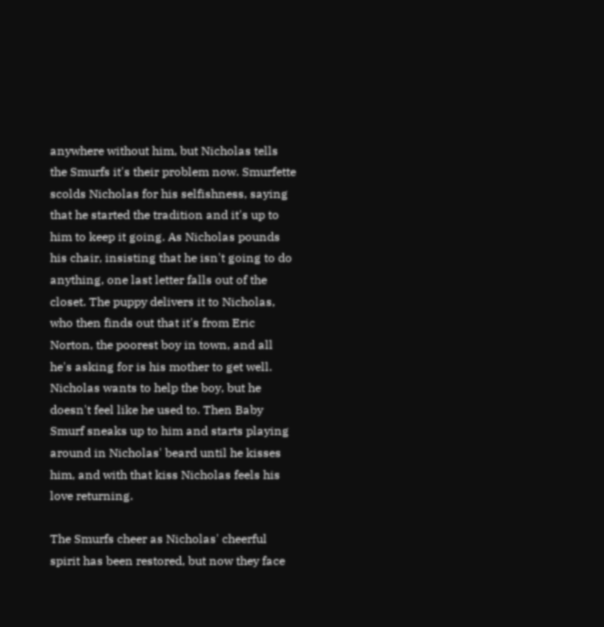anywhere without him, but Nicholas tells the Smurfs it's their problem now. Smurfette scolds Nicholas for his selfishness, saying that he started the tradition and it's up to him to keep it going. As Nicholas pounds his chair, insisting that he isn't going to do anything, one last letter falls out of the closet. The puppy delivers it to Nicholas, who then finds out that it's from Eric Norton, the poorest boy in town, and all he's asking for is his mother to get well. Nicholas wants to help the boy, but he doesn't feel like he used to. Then Baby Smurf sneaks up to him and starts playing around in Nicholas' beard until he kisses him, and with that kiss Nicholas feels his love returning.

The Smurfs cheer as Nicholas' cheerful spirit has been restored, but now they face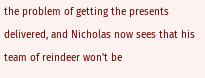the problem of getting the presents delivered, and Nicholas now sees that his team of reindeer won't be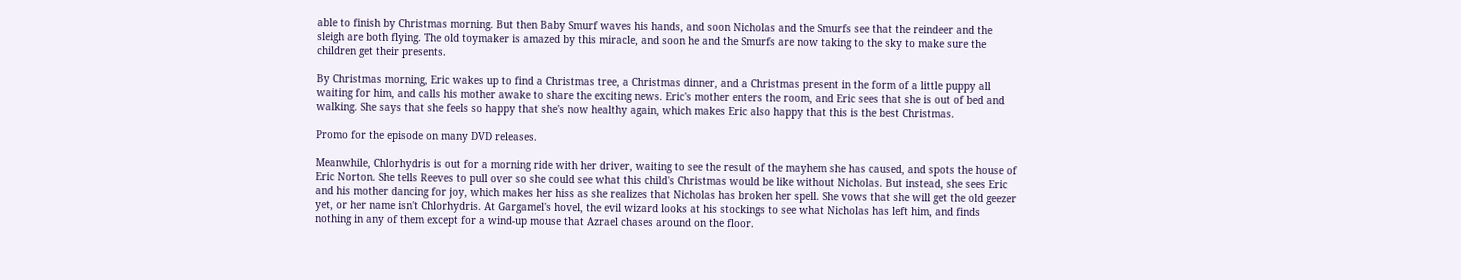able to finish by Christmas morning. But then Baby Smurf waves his hands, and soon Nicholas and the Smurfs see that the reindeer and the sleigh are both flying. The old toymaker is amazed by this miracle, and soon he and the Smurfs are now taking to the sky to make sure the children get their presents.

By Christmas morning, Eric wakes up to find a Christmas tree, a Christmas dinner, and a Christmas present in the form of a little puppy all waiting for him, and calls his mother awake to share the exciting news. Eric's mother enters the room, and Eric sees that she is out of bed and walking. She says that she feels so happy that she's now healthy again, which makes Eric also happy that this is the best Christmas.

Promo for the episode on many DVD releases.

Meanwhile, Chlorhydris is out for a morning ride with her driver, waiting to see the result of the mayhem she has caused, and spots the house of Eric Norton. She tells Reeves to pull over so she could see what this child's Christmas would be like without Nicholas. But instead, she sees Eric and his mother dancing for joy, which makes her hiss as she realizes that Nicholas has broken her spell. She vows that she will get the old geezer yet, or her name isn't Chlorhydris. At Gargamel's hovel, the evil wizard looks at his stockings to see what Nicholas has left him, and finds nothing in any of them except for a wind-up mouse that Azrael chases around on the floor.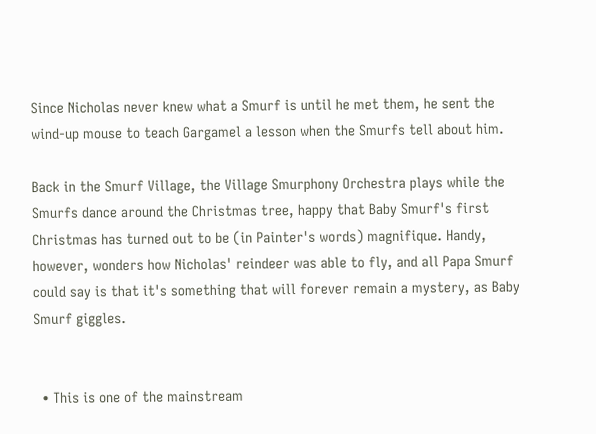Since Nicholas never knew what a Smurf is until he met them, he sent the wind-up mouse to teach Gargamel a lesson when the Smurfs tell about him.

Back in the Smurf Village, the Village Smurphony Orchestra plays while the Smurfs dance around the Christmas tree, happy that Baby Smurf's first Christmas has turned out to be (in Painter's words) magnifique. Handy, however, wonders how Nicholas' reindeer was able to fly, and all Papa Smurf could say is that it's something that will forever remain a mystery, as Baby Smurf giggles.


  • This is one of the mainstream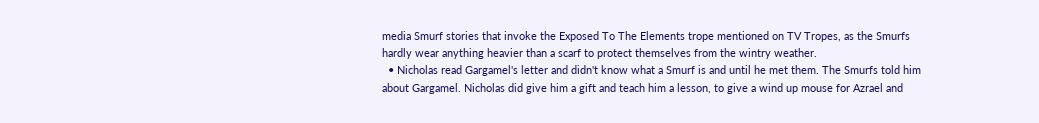media Smurf stories that invoke the Exposed To The Elements trope mentioned on TV Tropes, as the Smurfs hardly wear anything heavier than a scarf to protect themselves from the wintry weather.
  • Nicholas read Gargamel's letter and didn't know what a Smurf is and until he met them. The Smurfs told him about Gargamel. Nicholas did give him a gift and teach him a lesson, to give a wind up mouse for Azrael and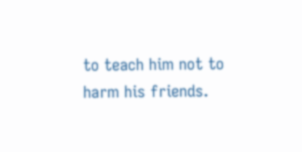to teach him not to harm his friends.